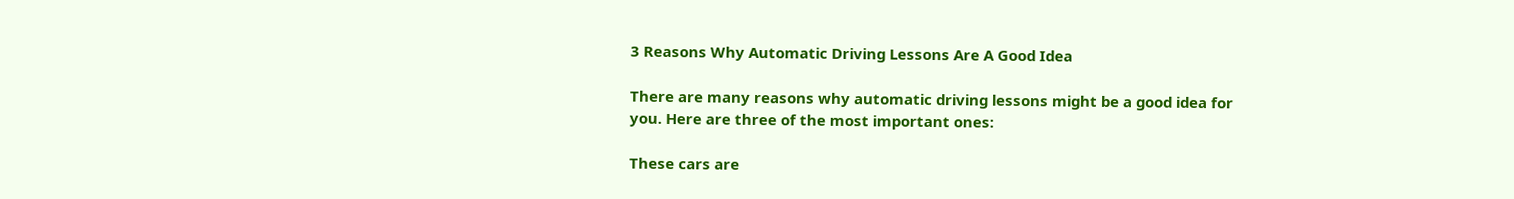3 Reasons Why Automatic Driving Lessons Are A Good Idea

There are many reasons why automatic driving lessons might be a good idea for you. Here are three of the most important ones:

These cars are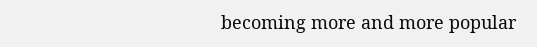becoming more and more popular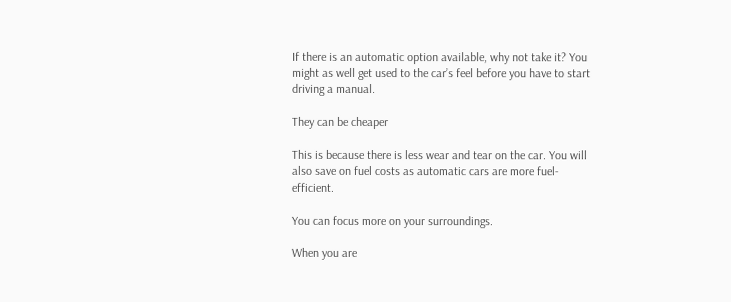If there is an automatic option available, why not take it? You might as well get used to the car’s feel before you have to start driving a manual.

They can be cheaper

This is because there is less wear and tear on the car. You will also save on fuel costs as automatic cars are more fuel-efficient.

You can focus more on your surroundings.

When you are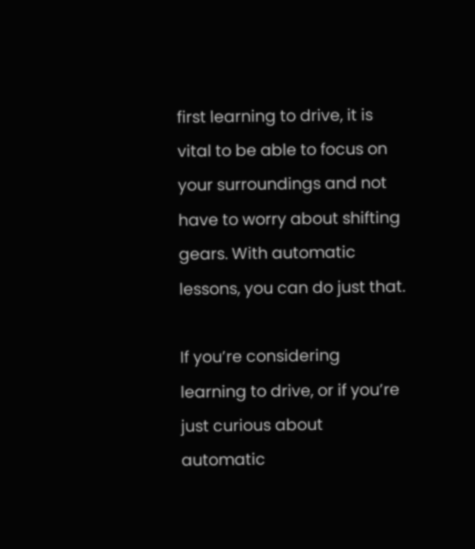first learning to drive, it is vital to be able to focus on your surroundings and not have to worry about shifting gears. With automatic lessons, you can do just that.

If you’re considering learning to drive, or if you’re just curious about automatic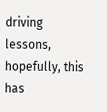driving lessons, hopefully, this has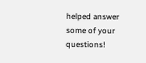helped answer some of your questions!